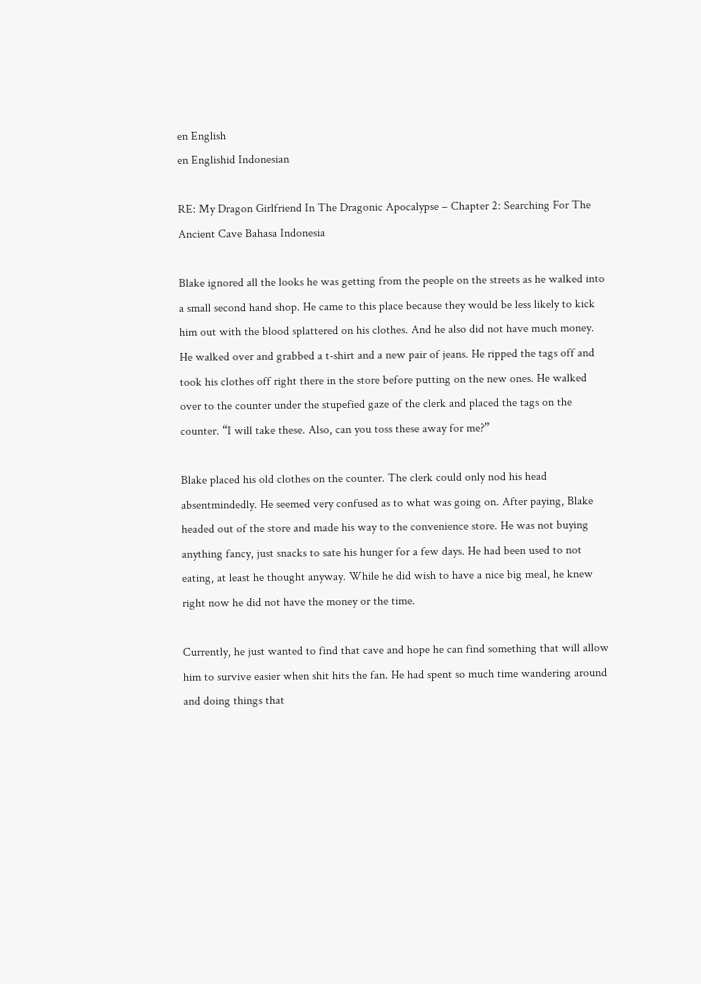en English
en Englishid Indonesian

RE: My Dragon Girlfriend In The Dragonic Apocalypse – Chapter 2: Searching For The Ancient Cave Bahasa Indonesia

Blake ignored all the looks he was getting from the people on the streets as he walked into a small second hand shop. He came to this place because they would be less likely to kick him out with the blood splattered on his clothes. And he also did not have much money. He walked over and grabbed a t-shirt and a new pair of jeans. He ripped the tags off and took his clothes off right there in the store before putting on the new ones. He walked over to the counter under the stupefied gaze of the clerk and placed the tags on the counter. “I will take these. Also, can you toss these away for me?”

Blake placed his old clothes on the counter. The clerk could only nod his head absentmindedly. He seemed very confused as to what was going on. After paying, Blake headed out of the store and made his way to the convenience store. He was not buying anything fancy, just snacks to sate his hunger for a few days. He had been used to not eating, at least he thought anyway. While he did wish to have a nice big meal, he knew right now he did not have the money or the time.

Currently, he just wanted to find that cave and hope he can find something that will allow him to survive easier when shit hits the fan. He had spent so much time wandering around and doing things that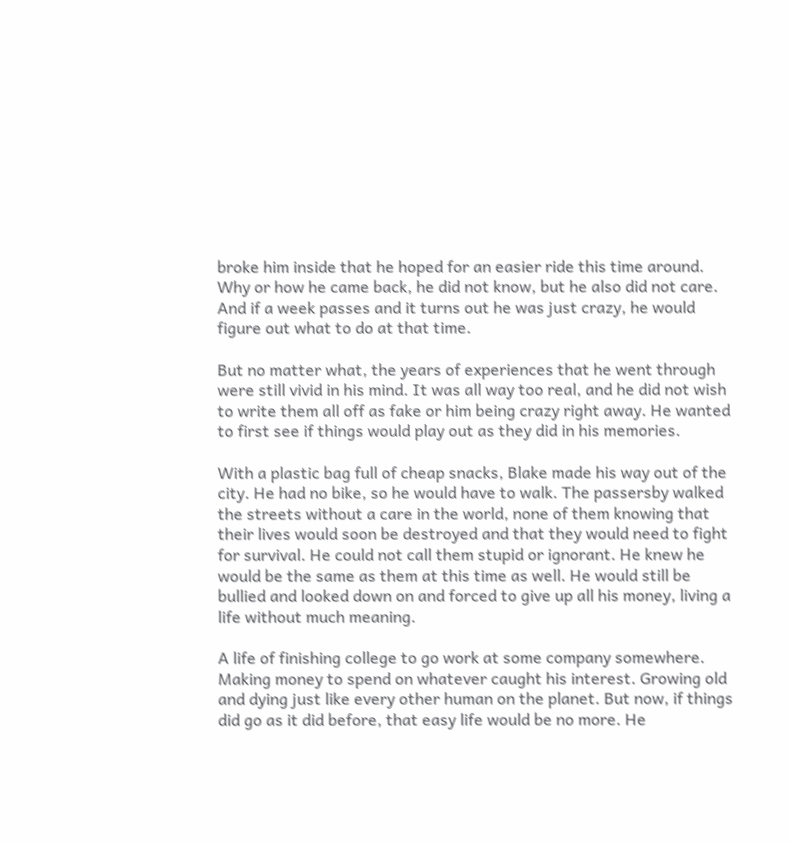broke him inside that he hoped for an easier ride this time around. Why or how he came back, he did not know, but he also did not care. And if a week passes and it turns out he was just crazy, he would figure out what to do at that time.

But no matter what, the years of experiences that he went through were still vivid in his mind. It was all way too real, and he did not wish to write them all off as fake or him being crazy right away. He wanted to first see if things would play out as they did in his memories.

With a plastic bag full of cheap snacks, Blake made his way out of the city. He had no bike, so he would have to walk. The passersby walked the streets without a care in the world, none of them knowing that their lives would soon be destroyed and that they would need to fight for survival. He could not call them stupid or ignorant. He knew he would be the same as them at this time as well. He would still be bullied and looked down on and forced to give up all his money, living a life without much meaning.

A life of finishing college to go work at some company somewhere. Making money to spend on whatever caught his interest. Growing old and dying just like every other human on the planet. But now, if things did go as it did before, that easy life would be no more. He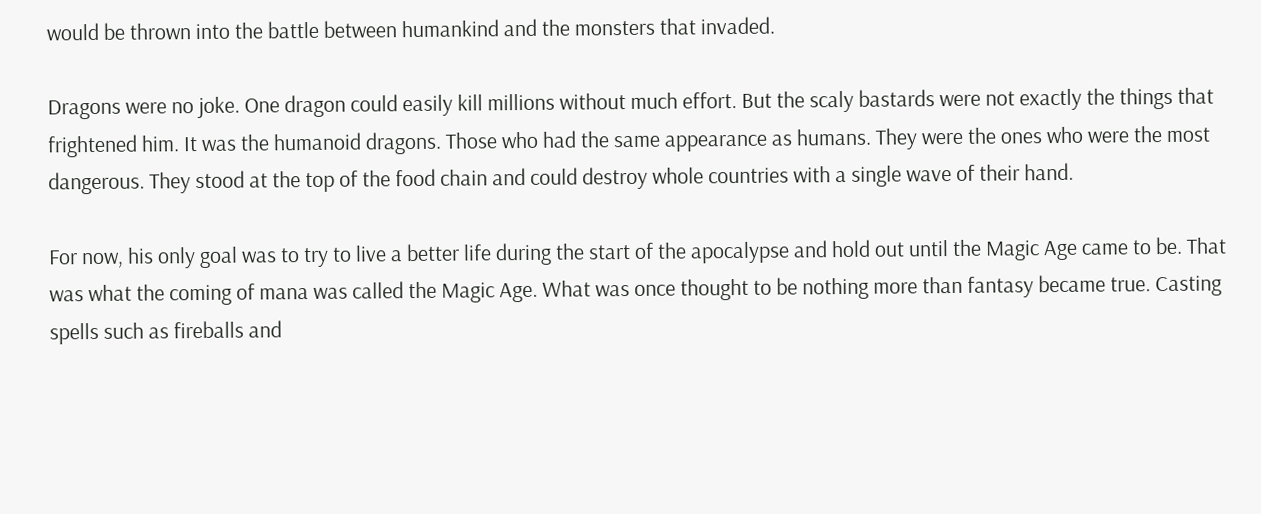would be thrown into the battle between humankind and the monsters that invaded.

Dragons were no joke. One dragon could easily kill millions without much effort. But the scaly bastards were not exactly the things that frightened him. It was the humanoid dragons. Those who had the same appearance as humans. They were the ones who were the most dangerous. They stood at the top of the food chain and could destroy whole countries with a single wave of their hand.

For now, his only goal was to try to live a better life during the start of the apocalypse and hold out until the Magic Age came to be. That was what the coming of mana was called the Magic Age. What was once thought to be nothing more than fantasy became true. Casting spells such as fireballs and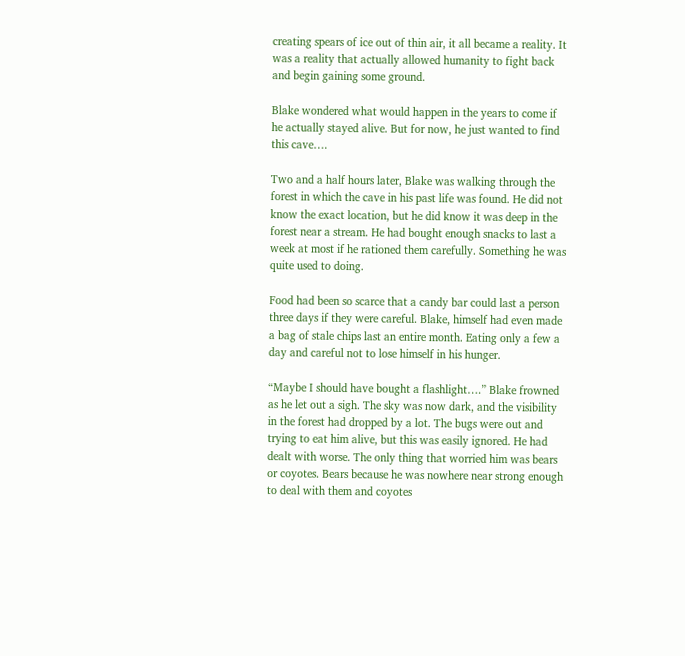creating spears of ice out of thin air, it all became a reality. It was a reality that actually allowed humanity to fight back and begin gaining some ground.

Blake wondered what would happen in the years to come if he actually stayed alive. But for now, he just wanted to find this cave….

Two and a half hours later, Blake was walking through the forest in which the cave in his past life was found. He did not know the exact location, but he did know it was deep in the forest near a stream. He had bought enough snacks to last a week at most if he rationed them carefully. Something he was quite used to doing.

Food had been so scarce that a candy bar could last a person three days if they were careful. Blake, himself had even made a bag of stale chips last an entire month. Eating only a few a day and careful not to lose himself in his hunger.

“Maybe I should have bought a flashlight….” Blake frowned as he let out a sigh. The sky was now dark, and the visibility in the forest had dropped by a lot. The bugs were out and trying to eat him alive, but this was easily ignored. He had dealt with worse. The only thing that worried him was bears or coyotes. Bears because he was nowhere near strong enough to deal with them and coyotes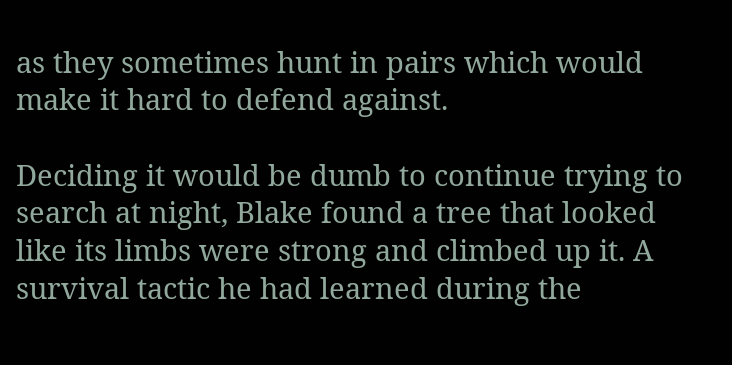as they sometimes hunt in pairs which would make it hard to defend against.

Deciding it would be dumb to continue trying to search at night, Blake found a tree that looked like its limbs were strong and climbed up it. A survival tactic he had learned during the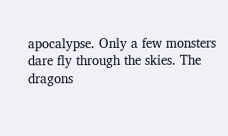apocalypse. Only a few monsters dare fly through the skies. The dragons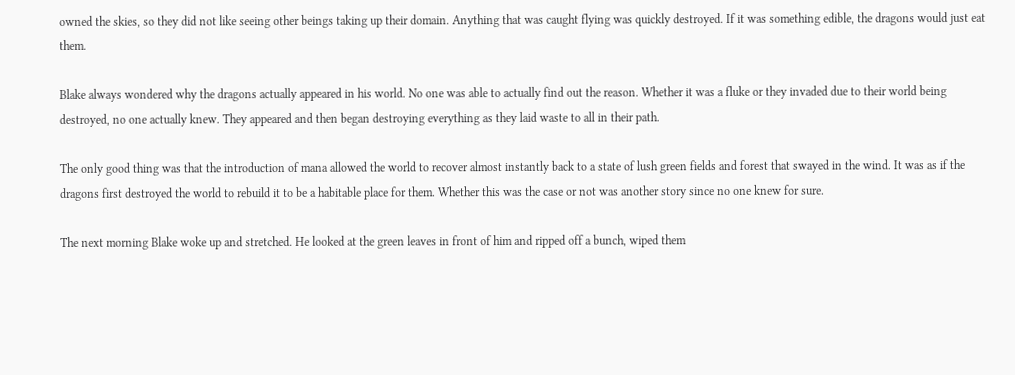owned the skies, so they did not like seeing other beings taking up their domain. Anything that was caught flying was quickly destroyed. If it was something edible, the dragons would just eat them.

Blake always wondered why the dragons actually appeared in his world. No one was able to actually find out the reason. Whether it was a fluke or they invaded due to their world being destroyed, no one actually knew. They appeared and then began destroying everything as they laid waste to all in their path.

The only good thing was that the introduction of mana allowed the world to recover almost instantly back to a state of lush green fields and forest that swayed in the wind. It was as if the dragons first destroyed the world to rebuild it to be a habitable place for them. Whether this was the case or not was another story since no one knew for sure.

The next morning Blake woke up and stretched. He looked at the green leaves in front of him and ripped off a bunch, wiped them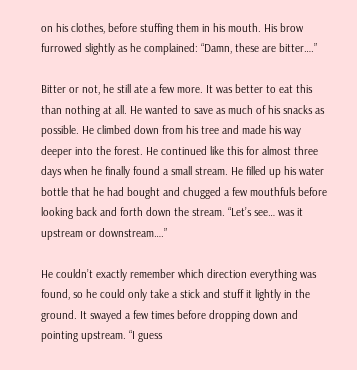on his clothes, before stuffing them in his mouth. His brow furrowed slightly as he complained: “Damn, these are bitter….”

Bitter or not, he still ate a few more. It was better to eat this than nothing at all. He wanted to save as much of his snacks as possible. He climbed down from his tree and made his way deeper into the forest. He continued like this for almost three days when he finally found a small stream. He filled up his water bottle that he had bought and chugged a few mouthfuls before looking back and forth down the stream. “Let’s see… was it upstream or downstream….”

He couldn’t exactly remember which direction everything was found, so he could only take a stick and stuff it lightly in the ground. It swayed a few times before dropping down and pointing upstream. “I guess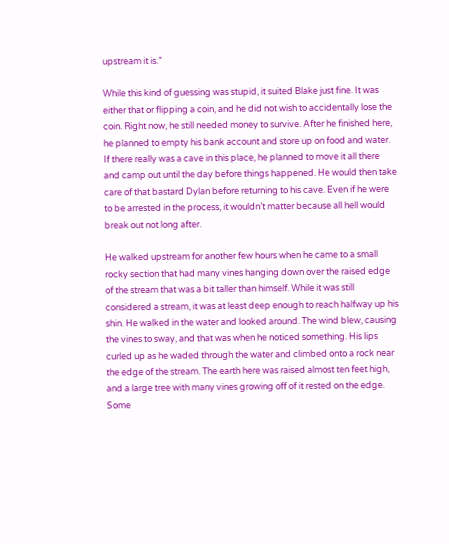upstream it is.”

While this kind of guessing was stupid, it suited Blake just fine. It was either that or flipping a coin, and he did not wish to accidentally lose the coin. Right now, he still needed money to survive. After he finished here, he planned to empty his bank account and store up on food and water. If there really was a cave in this place, he planned to move it all there and camp out until the day before things happened. He would then take care of that bastard Dylan before returning to his cave. Even if he were to be arrested in the process, it wouldn’t matter because all hell would break out not long after.

He walked upstream for another few hours when he came to a small rocky section that had many vines hanging down over the raised edge of the stream that was a bit taller than himself. While it was still considered a stream, it was at least deep enough to reach halfway up his shin. He walked in the water and looked around. The wind blew, causing the vines to sway, and that was when he noticed something. His lips curled up as he waded through the water and climbed onto a rock near the edge of the stream. The earth here was raised almost ten feet high, and a large tree with many vines growing off of it rested on the edge. Some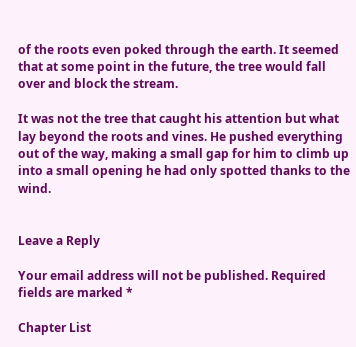of the roots even poked through the earth. It seemed that at some point in the future, the tree would fall over and block the stream.

It was not the tree that caught his attention but what lay beyond the roots and vines. He pushed everything out of the way, making a small gap for him to climb up into a small opening he had only spotted thanks to the wind.


Leave a Reply

Your email address will not be published. Required fields are marked *

Chapter List